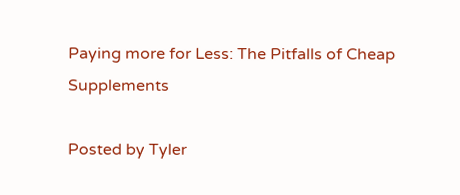Paying more for Less: The Pitfalls of Cheap Supplements

Posted by Tyler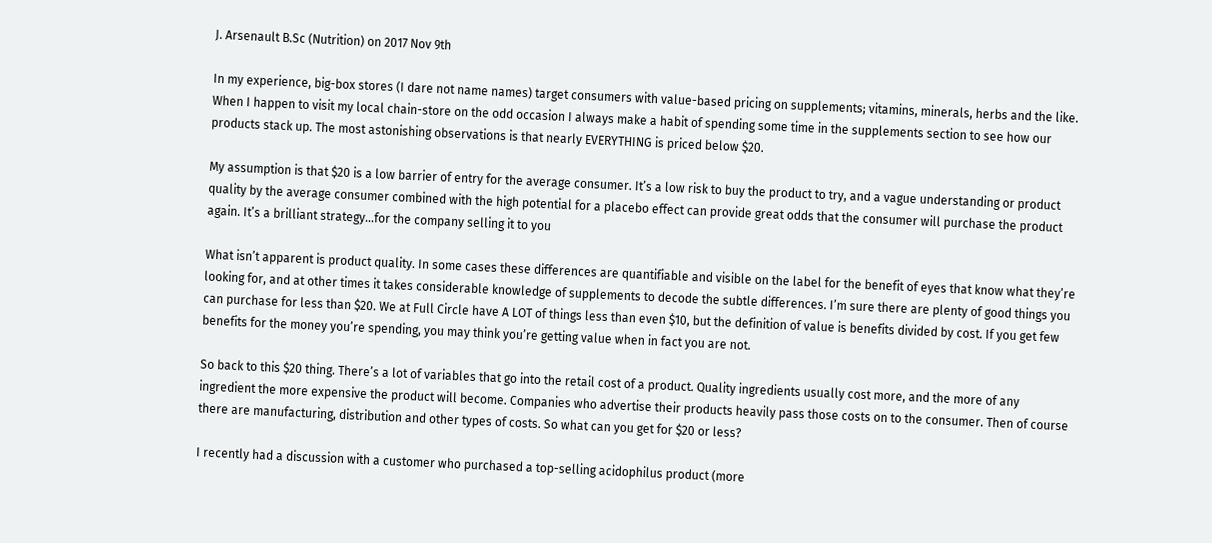J. Arsenault B.Sc (Nutrition) on 2017 Nov 9th

In my experience, big-box stores (I dare not name names) target consumers with value-based pricing on supplements; vitamins, minerals, herbs and the like. When I happen to visit my local chain-store on the odd occasion I always make a habit of spending some time in the supplements section to see how our products stack up. The most astonishing observations is that nearly EVERYTHING is priced below $20.

My assumption is that $20 is a low barrier of entry for the average consumer. It’s a low risk to buy the product to try, and a vague understanding or product quality by the average consumer combined with the high potential for a placebo effect can provide great odds that the consumer will purchase the product again. It’s a brilliant strategy…for the company selling it to you

What isn’t apparent is product quality. In some cases these differences are quantifiable and visible on the label for the benefit of eyes that know what they’re looking for, and at other times it takes considerable knowledge of supplements to decode the subtle differences. I’m sure there are plenty of good things you can purchase for less than $20. We at Full Circle have A LOT of things less than even $10, but the definition of value is benefits divided by cost. If you get few benefits for the money you’re spending, you may think you’re getting value when in fact you are not.

So back to this $20 thing. There’s a lot of variables that go into the retail cost of a product. Quality ingredients usually cost more, and the more of any ingredient the more expensive the product will become. Companies who advertise their products heavily pass those costs on to the consumer. Then of course there are manufacturing, distribution and other types of costs. So what can you get for $20 or less?

I recently had a discussion with a customer who purchased a top-selling acidophilus product (more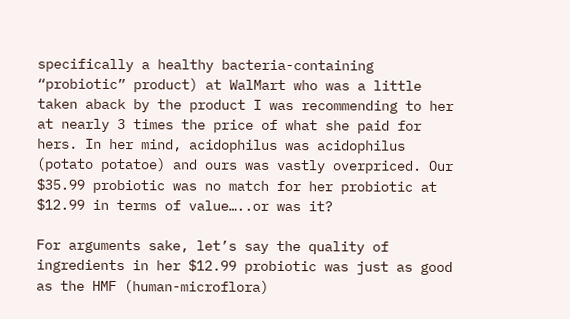specifically a healthy bacteria-containing “probiotic” product) at WalMart who was a little taken aback by the product I was recommending to her at nearly 3 times the price of what she paid for hers. In her mind, acidophilus was acidophilus (potato potatoe) and ours was vastly overpriced. Our $35.99 probiotic was no match for her probiotic at $12.99 in terms of value…..or was it?

For arguments sake, let’s say the quality of ingredients in her $12.99 probiotic was just as good as the HMF (human-microflora)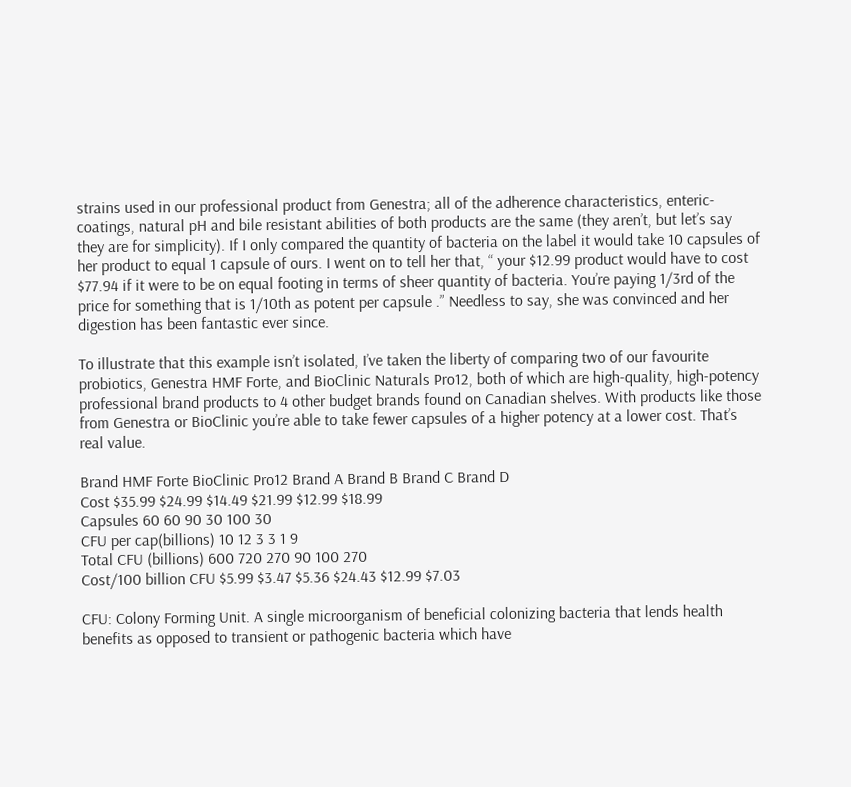strains used in our professional product from Genestra; all of the adherence characteristics, enteric-coatings, natural pH and bile resistant abilities of both products are the same (they aren’t, but let’s say they are for simplicity). If I only compared the quantity of bacteria on the label it would take 10 capsules of her product to equal 1 capsule of ours. I went on to tell her that, “ your $12.99 product would have to cost $77.94 if it were to be on equal footing in terms of sheer quantity of bacteria. You’re paying 1/3rd of the price for something that is 1/10th as potent per capsule .” Needless to say, she was convinced and her digestion has been fantastic ever since.

To illustrate that this example isn’t isolated, I’ve taken the liberty of comparing two of our favourite probiotics, Genestra HMF Forte, and BioClinic Naturals Pro12, both of which are high-quality, high-potency professional brand products to 4 other budget brands found on Canadian shelves. With products like those from Genestra or BioClinic you’re able to take fewer capsules of a higher potency at a lower cost. That’s real value.

Brand HMF Forte BioClinic Pro12 Brand A Brand B Brand C Brand D
Cost $35.99 $24.99 $14.49 $21.99 $12.99 $18.99
Capsules 60 60 90 30 100 30
CFU per cap(billions) 10 12 3 3 1 9
Total CFU (billions) 600 720 270 90 100 270
Cost/100 billion CFU $5.99 $3.47 $5.36 $24.43 $12.99 $7.03

CFU: Colony Forming Unit. A single microorganism of beneficial colonizing bacteria that lends health benefits as opposed to transient or pathogenic bacteria which have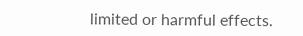limited or harmful effects.